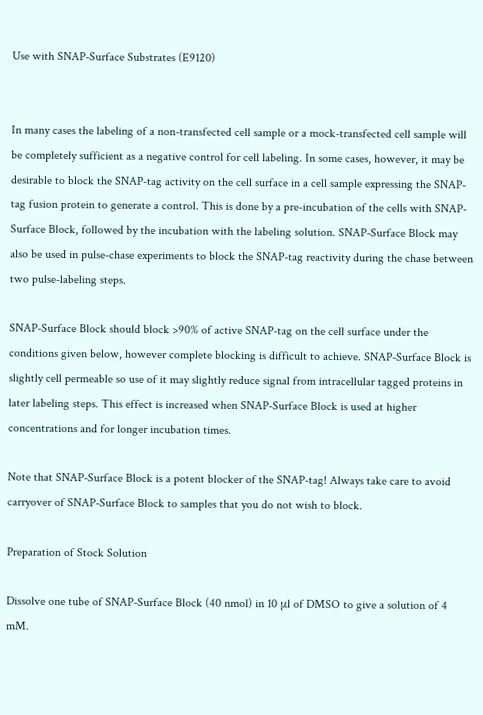Use with SNAP-Surface Substrates (E9120)


In many cases the labeling of a non-transfected cell sample or a mock-transfected cell sample will be completely sufficient as a negative control for cell labeling. In some cases, however, it may be desirable to block the SNAP-tag activity on the cell surface in a cell sample expressing the SNAP-tag fusion protein to generate a control. This is done by a pre-incubation of the cells with SNAP-Surface Block, followed by the incubation with the labeling solution. SNAP-Surface Block may also be used in pulse-chase experiments to block the SNAP-tag reactivity during the chase between two pulse-labeling steps.

SNAP-Surface Block should block >90% of active SNAP-tag on the cell surface under the conditions given below, however complete blocking is difficult to achieve. SNAP-Surface Block is slightly cell permeable so use of it may slightly reduce signal from intracellular tagged proteins in later labeling steps. This effect is increased when SNAP-Surface Block is used at higher concentrations and for longer incubation times.

Note that SNAP-Surface Block is a potent blocker of the SNAP-tag! Always take care to avoid carryover of SNAP-Surface Block to samples that you do not wish to block.

Preparation of Stock Solution

Dissolve one tube of SNAP-Surface Block (40 nmol) in 10 μl of DMSO to give a solution of 4 mM.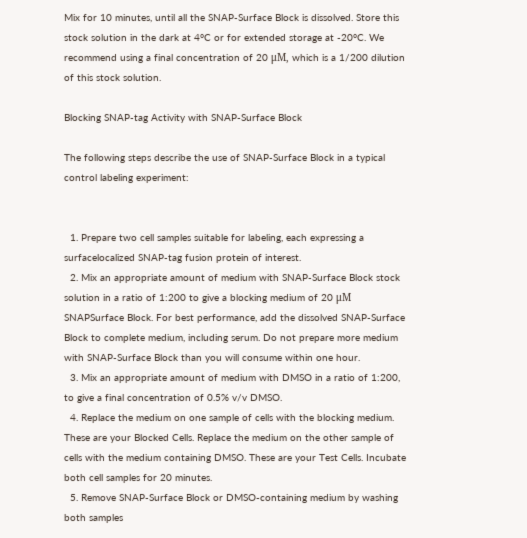Mix for 10 minutes, until all the SNAP-Surface Block is dissolved. Store this stock solution in the dark at 4°C or for extended storage at -20°C. We recommend using a final concentration of 20 μM, which is a 1/200 dilution of this stock solution.

Blocking SNAP-tag Activity with SNAP-Surface Block

The following steps describe the use of SNAP-Surface Block in a typical control labeling experiment:


  1. Prepare two cell samples suitable for labeling, each expressing a surfacelocalized SNAP-tag fusion protein of interest.
  2. Mix an appropriate amount of medium with SNAP-Surface Block stock solution in a ratio of 1:200 to give a blocking medium of 20 μM SNAPSurface Block. For best performance, add the dissolved SNAP-Surface Block to complete medium, including serum. Do not prepare more medium with SNAP-Surface Block than you will consume within one hour.
  3. Mix an appropriate amount of medium with DMSO in a ratio of 1:200, to give a final concentration of 0.5% v/v DMSO.
  4. Replace the medium on one sample of cells with the blocking medium. These are your Blocked Cells. Replace the medium on the other sample of cells with the medium containing DMSO. These are your Test Cells. Incubate both cell samples for 20 minutes.
  5. Remove SNAP-Surface Block or DMSO-containing medium by washing both samples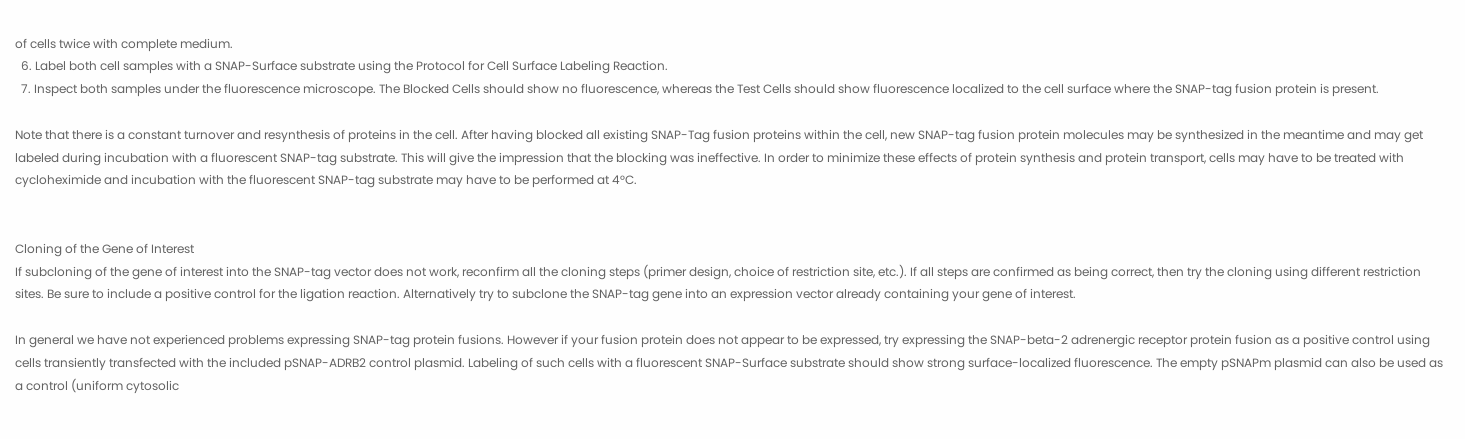of cells twice with complete medium.
  6. Label both cell samples with a SNAP-Surface substrate using the Protocol for Cell Surface Labeling Reaction.
  7. Inspect both samples under the fluorescence microscope. The Blocked Cells should show no fluorescence, whereas the Test Cells should show fluorescence localized to the cell surface where the SNAP-tag fusion protein is present.

Note that there is a constant turnover and resynthesis of proteins in the cell. After having blocked all existing SNAP-Tag fusion proteins within the cell, new SNAP-tag fusion protein molecules may be synthesized in the meantime and may get labeled during incubation with a fluorescent SNAP-tag substrate. This will give the impression that the blocking was ineffective. In order to minimize these effects of protein synthesis and protein transport, cells may have to be treated with cycloheximide and incubation with the fluorescent SNAP-tag substrate may have to be performed at 4°C.


Cloning of the Gene of Interest
If subcloning of the gene of interest into the SNAP-tag vector does not work, reconfirm all the cloning steps (primer design, choice of restriction site, etc.). If all steps are confirmed as being correct, then try the cloning using different restriction sites. Be sure to include a positive control for the ligation reaction. Alternatively try to subclone the SNAP-tag gene into an expression vector already containing your gene of interest.

In general we have not experienced problems expressing SNAP-tag protein fusions. However if your fusion protein does not appear to be expressed, try expressing the SNAP-beta-2 adrenergic receptor protein fusion as a positive control using cells transiently transfected with the included pSNAP-ADRB2 control plasmid. Labeling of such cells with a fluorescent SNAP-Surface substrate should show strong surface-localized fluorescence. The empty pSNAPm plasmid can also be used as a control (uniform cytosolic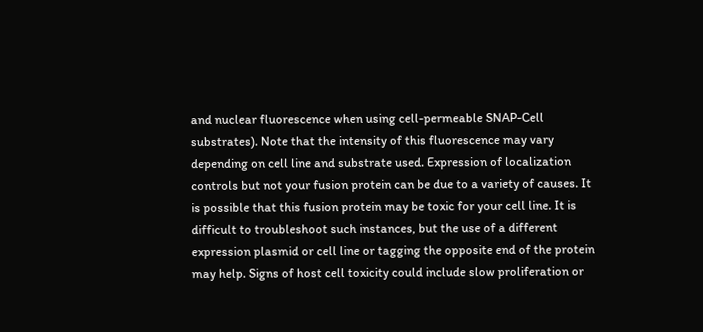and nuclear fluorescence when using cell-permeable SNAP-Cell substrates). Note that the intensity of this fluorescence may vary depending on cell line and substrate used. Expression of localization controls but not your fusion protein can be due to a variety of causes. It is possible that this fusion protein may be toxic for your cell line. It is difficult to troubleshoot such instances, but the use of a different expression plasmid or cell line or tagging the opposite end of the protein may help. Signs of host cell toxicity could include slow proliferation or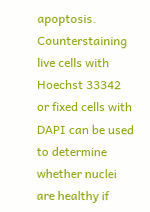apoptosis. Counterstaining live cells with Hoechst 33342 or fixed cells with DAPI can be used to determine whether nuclei are healthy if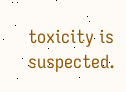toxicity is suspected.